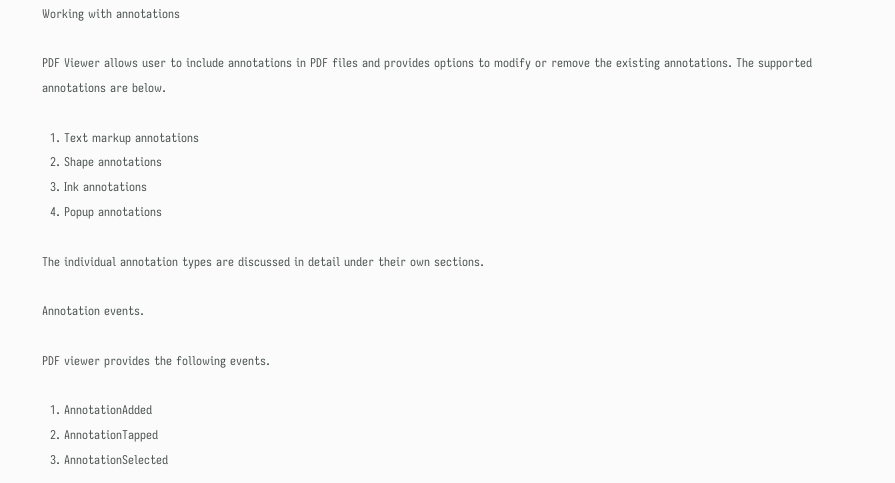Working with annotations

PDF Viewer allows user to include annotations in PDF files and provides options to modify or remove the existing annotations. The supported annotations are below.

  1. Text markup annotations
  2. Shape annotations
  3. Ink annotations
  4. Popup annotations

The individual annotation types are discussed in detail under their own sections.

Annotation events.

PDF viewer provides the following events.

  1. AnnotationAdded
  2. AnnotationTapped
  3. AnnotationSelected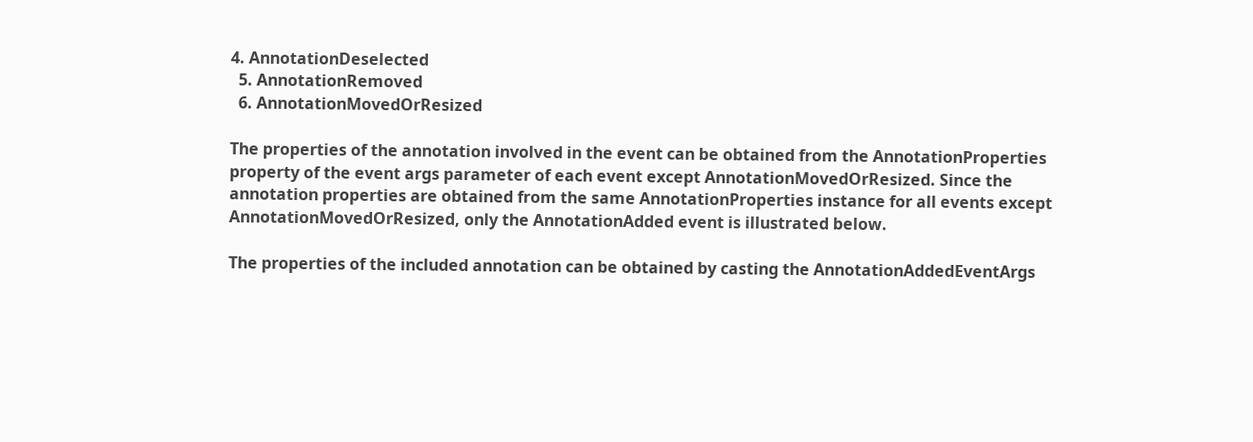4. AnnotationDeselected
  5. AnnotationRemoved
  6. AnnotationMovedOrResized

The properties of the annotation involved in the event can be obtained from the AnnotationProperties property of the event args parameter of each event except AnnotationMovedOrResized. Since the annotation properties are obtained from the same AnnotationProperties instance for all events except AnnotationMovedOrResized, only the AnnotationAdded event is illustrated below.

The properties of the included annotation can be obtained by casting the AnnotationAddedEventArgs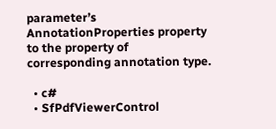parameter’s AnnotationProperties property to the property of corresponding annotation type.

  • c#
  • SfPdfViewerControl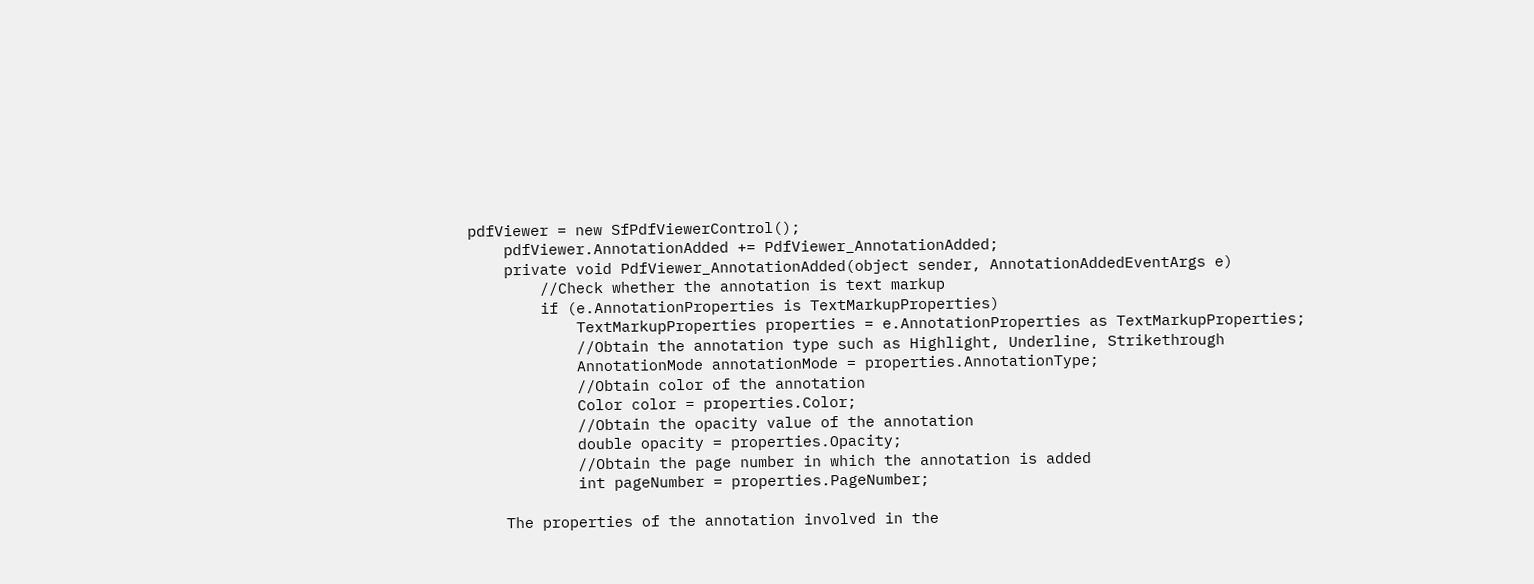pdfViewer = new SfPdfViewerControl();
    pdfViewer.AnnotationAdded += PdfViewer_AnnotationAdded;
    private void PdfViewer_AnnotationAdded(object sender, AnnotationAddedEventArgs e)
        //Check whether the annotation is text markup
        if (e.AnnotationProperties is TextMarkupProperties)
            TextMarkupProperties properties = e.AnnotationProperties as TextMarkupProperties;
            //Obtain the annotation type such as Highlight, Underline, Strikethrough
            AnnotationMode annotationMode = properties.AnnotationType;
            //Obtain color of the annotation
            Color color = properties.Color;
            //Obtain the opacity value of the annotation
            double opacity = properties.Opacity;
            //Obtain the page number in which the annotation is added
            int pageNumber = properties.PageNumber;

    The properties of the annotation involved in the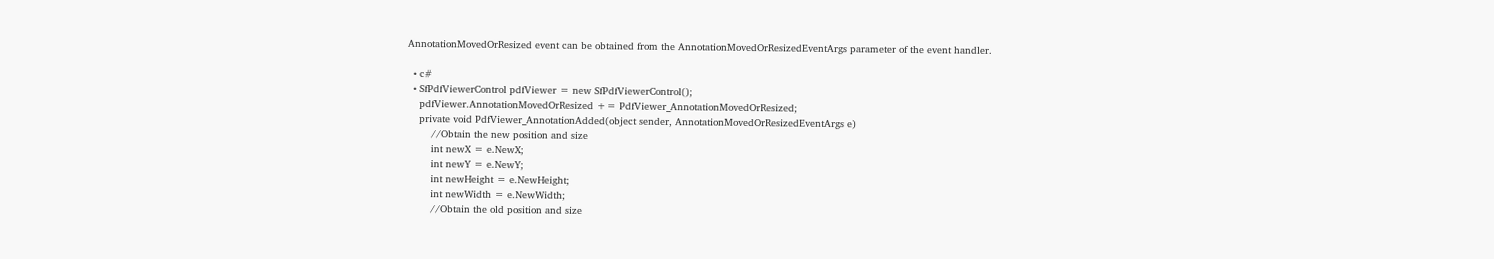AnnotationMovedOrResized event can be obtained from the AnnotationMovedOrResizedEventArgs parameter of the event handler.

  • c#
  • SfPdfViewerControl pdfViewer = new SfPdfViewerControl();
    pdfViewer.AnnotationMovedOrResized += PdfViewer_AnnotationMovedOrResized;
    private void PdfViewer_AnnotationAdded(object sender, AnnotationMovedOrResizedEventArgs e)
        //Obtain the new position and size
        int newX = e.NewX;
        int newY = e.NewY;
        int newHeight = e.NewHeight;
        int newWidth = e.NewWidth;
        //Obtain the old position and size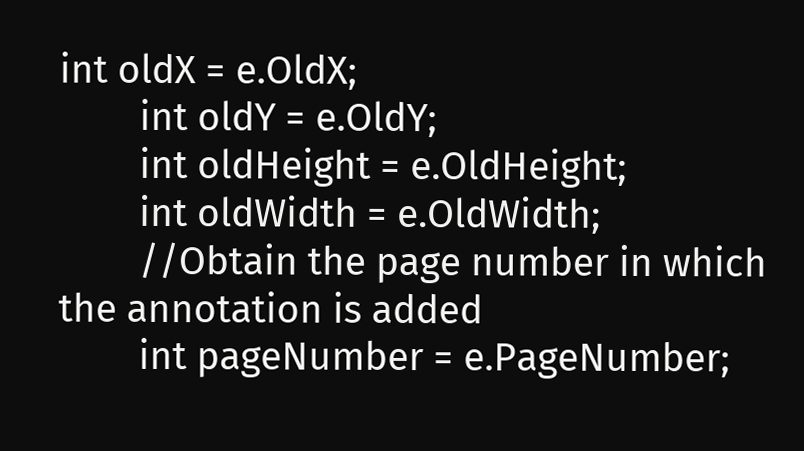int oldX = e.OldX;
        int oldY = e.OldY;
        int oldHeight = e.OldHeight;
        int oldWidth = e.OldWidth;
        //Obtain the page number in which the annotation is added
        int pageNumber = e.PageNumber;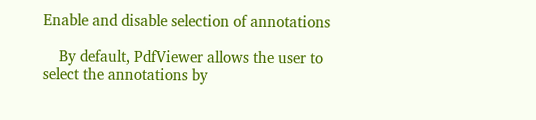Enable and disable selection of annotations

    By default, PdfViewer allows the user to select the annotations by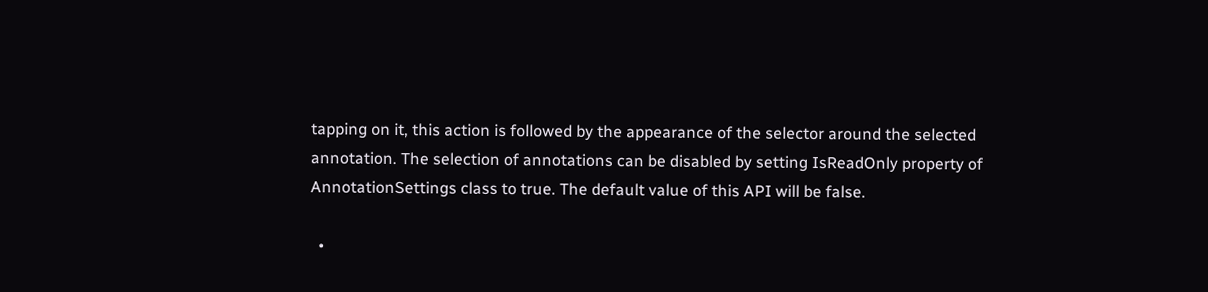tapping on it, this action is followed by the appearance of the selector around the selected annotation. The selection of annotations can be disabled by setting IsReadOnly property of AnnotationSettings class to true. The default value of this API will be false.

  •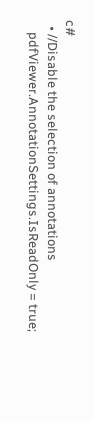c#
  • //Disable the selection of annotations
    pdfViewer.AnnotationSettings.IsReadOnly = true;